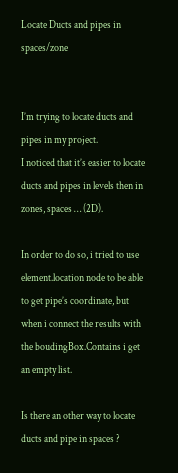Locate Ducts and pipes in spaces/zone


I’m trying to locate ducts and pipes in my project.
I noticed that it’s easier to locate ducts and pipes in levels then in zones, spaces … (2D).

In order to do so, i tried to use element.location node to be able to get pipe’s coordinate, but when i connect the results with the boudingBox.Contains i get an empty list.

Is there an other way to locate ducts and pipe in spaces ?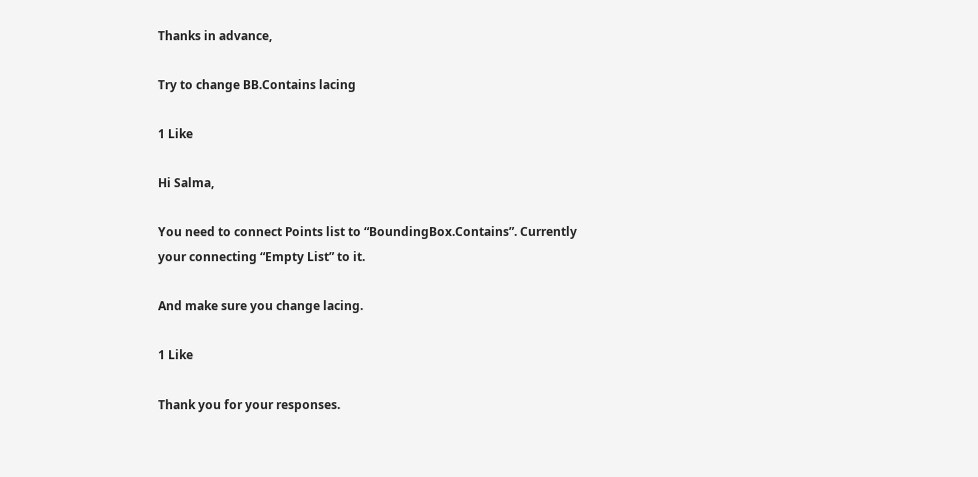Thanks in advance,

Try to change BB.Contains lacing

1 Like

Hi Salma,

You need to connect Points list to “BoundingBox.Contains”. Currently your connecting “Empty List” to it.

And make sure you change lacing.

1 Like

Thank you for your responses.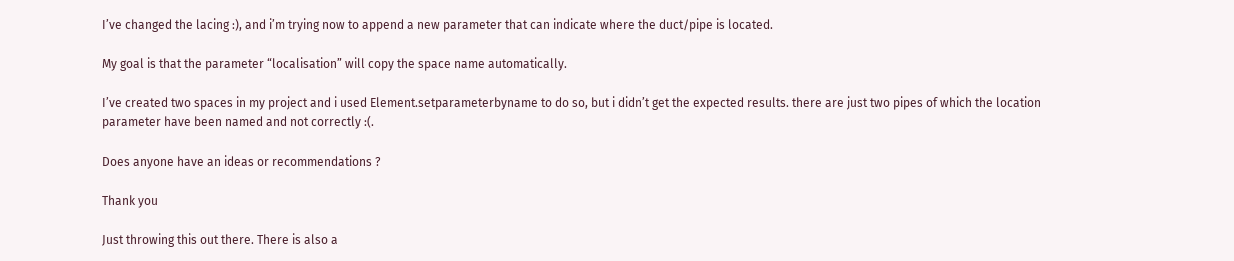I’ve changed the lacing :), and i’m trying now to append a new parameter that can indicate where the duct/pipe is located.

My goal is that the parameter “localisation” will copy the space name automatically.

I’ve created two spaces in my project and i used Element.setparameterbyname to do so, but i didn’t get the expected results. there are just two pipes of which the location parameter have been named and not correctly :(.

Does anyone have an ideas or recommendations ?

Thank you

Just throwing this out there. There is also a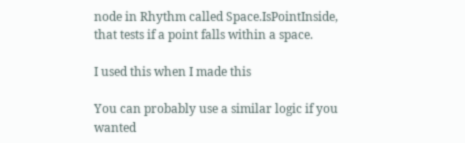node in Rhythm called Space.IsPointInside, that tests if a point falls within a space.

I used this when I made this

You can probably use a similar logic if you wanted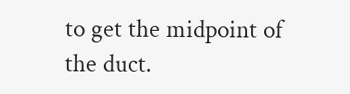to get the midpoint of the duct.